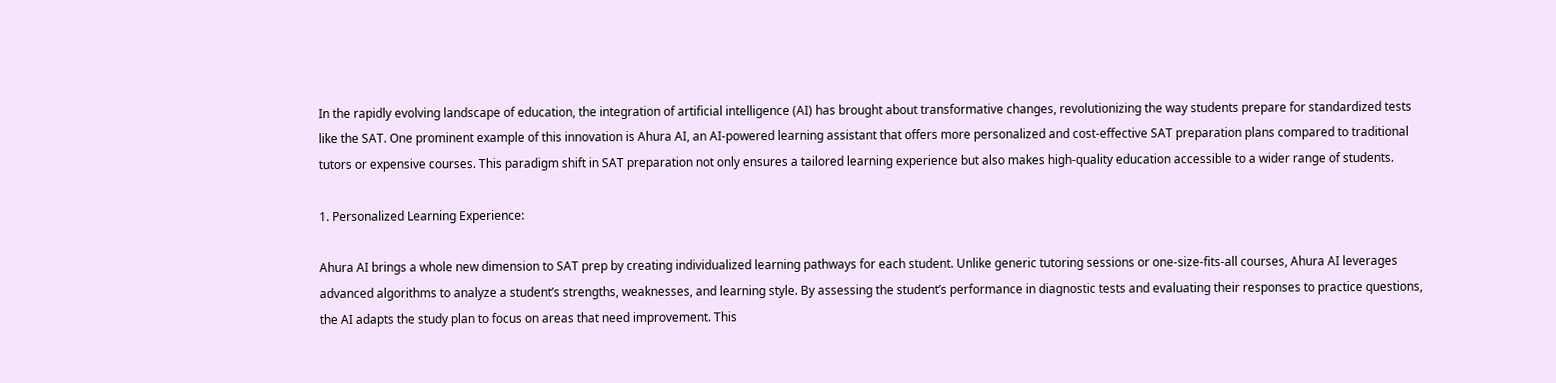In the rapidly evolving landscape of education, the integration of artificial intelligence (AI) has brought about transformative changes, revolutionizing the way students prepare for standardized tests like the SAT. One prominent example of this innovation is Ahura AI, an AI-powered learning assistant that offers more personalized and cost-effective SAT preparation plans compared to traditional tutors or expensive courses. This paradigm shift in SAT preparation not only ensures a tailored learning experience but also makes high-quality education accessible to a wider range of students.

1. Personalized Learning Experience:

Ahura AI brings a whole new dimension to SAT prep by creating individualized learning pathways for each student. Unlike generic tutoring sessions or one-size-fits-all courses, Ahura AI leverages advanced algorithms to analyze a student’s strengths, weaknesses, and learning style. By assessing the student’s performance in diagnostic tests and evaluating their responses to practice questions, the AI adapts the study plan to focus on areas that need improvement. This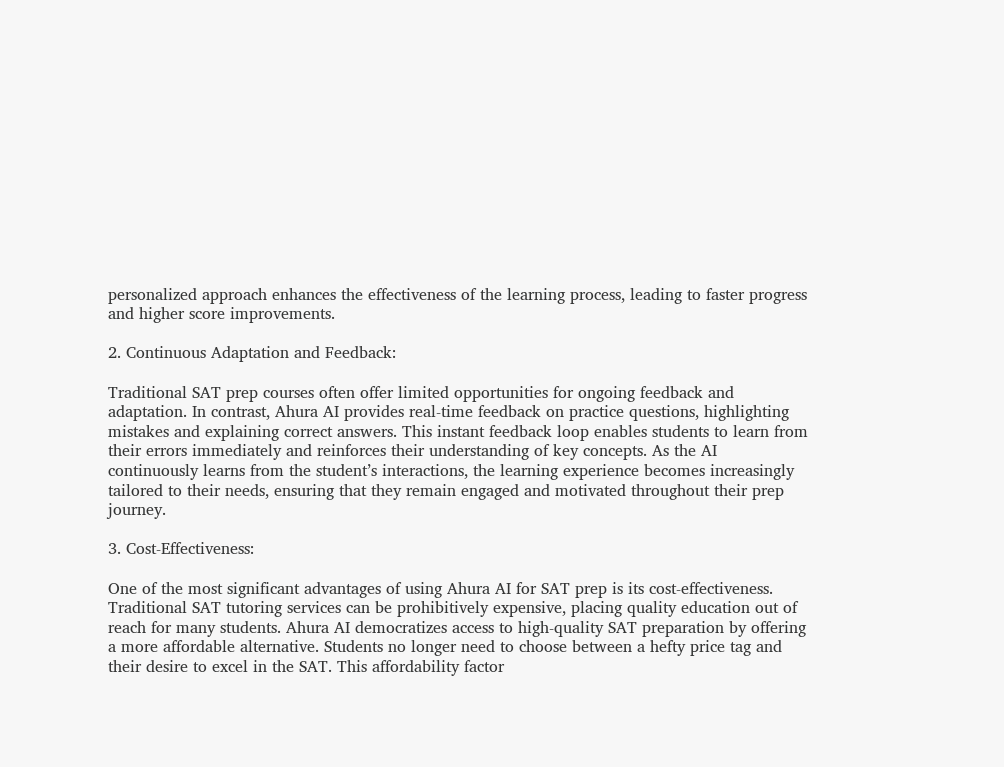personalized approach enhances the effectiveness of the learning process, leading to faster progress and higher score improvements.

2. Continuous Adaptation and Feedback:

Traditional SAT prep courses often offer limited opportunities for ongoing feedback and adaptation. In contrast, Ahura AI provides real-time feedback on practice questions, highlighting mistakes and explaining correct answers. This instant feedback loop enables students to learn from their errors immediately and reinforces their understanding of key concepts. As the AI continuously learns from the student’s interactions, the learning experience becomes increasingly tailored to their needs, ensuring that they remain engaged and motivated throughout their prep journey.

3. Cost-Effectiveness:

One of the most significant advantages of using Ahura AI for SAT prep is its cost-effectiveness. Traditional SAT tutoring services can be prohibitively expensive, placing quality education out of reach for many students. Ahura AI democratizes access to high-quality SAT preparation by offering a more affordable alternative. Students no longer need to choose between a hefty price tag and their desire to excel in the SAT. This affordability factor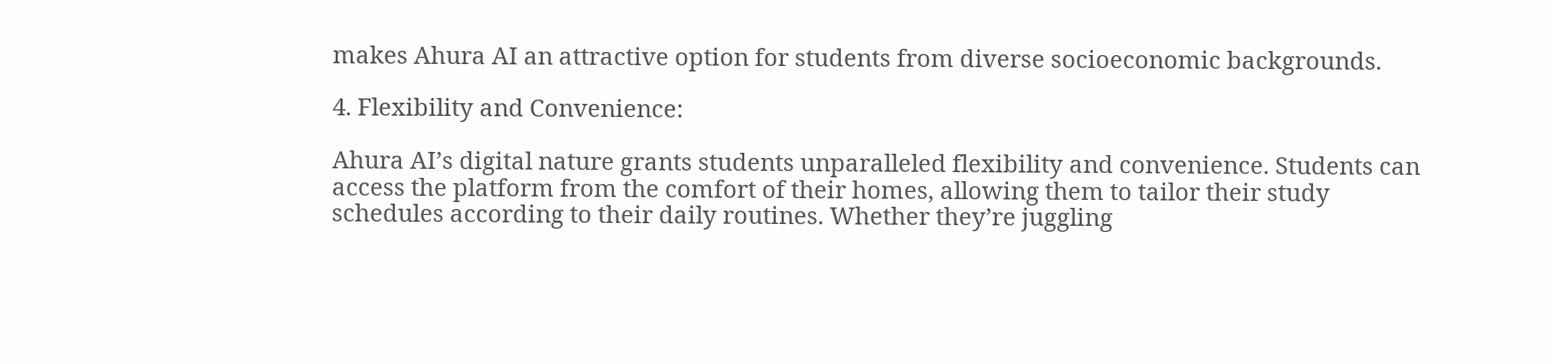makes Ahura AI an attractive option for students from diverse socioeconomic backgrounds.

4. Flexibility and Convenience:

Ahura AI’s digital nature grants students unparalleled flexibility and convenience. Students can access the platform from the comfort of their homes, allowing them to tailor their study schedules according to their daily routines. Whether they’re juggling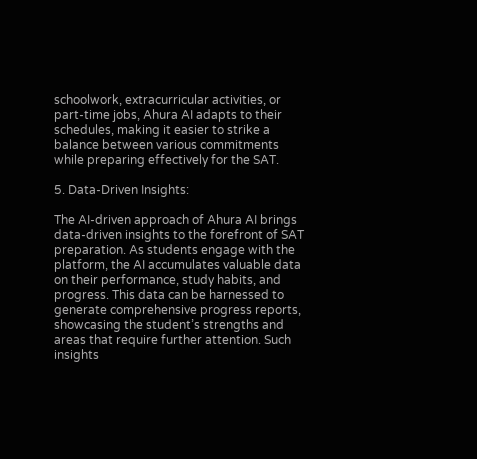schoolwork, extracurricular activities, or part-time jobs, Ahura AI adapts to their schedules, making it easier to strike a balance between various commitments while preparing effectively for the SAT.

5. Data-Driven Insights:

The AI-driven approach of Ahura AI brings data-driven insights to the forefront of SAT preparation. As students engage with the platform, the AI accumulates valuable data on their performance, study habits, and progress. This data can be harnessed to generate comprehensive progress reports, showcasing the student’s strengths and areas that require further attention. Such insights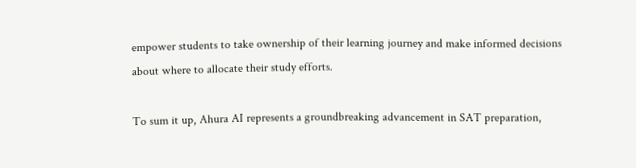empower students to take ownership of their learning journey and make informed decisions about where to allocate their study efforts.

To sum it up, Ahura AI represents a groundbreaking advancement in SAT preparation,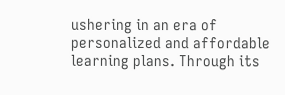ushering in an era of personalized and affordable learning plans. Through its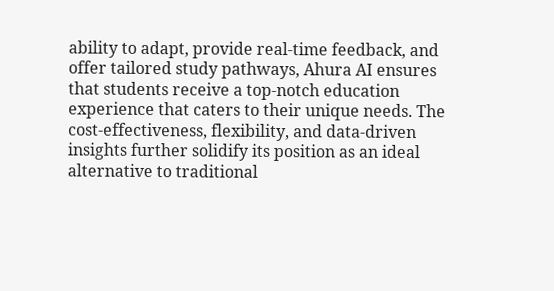ability to adapt, provide real-time feedback, and offer tailored study pathways, Ahura AI ensures that students receive a top-notch education experience that caters to their unique needs. The cost-effectiveness, flexibility, and data-driven insights further solidify its position as an ideal alternative to traditional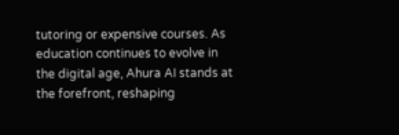tutoring or expensive courses. As education continues to evolve in the digital age, Ahura AI stands at the forefront, reshaping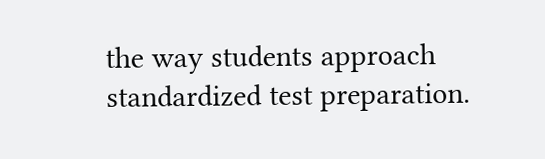the way students approach standardized test preparation.